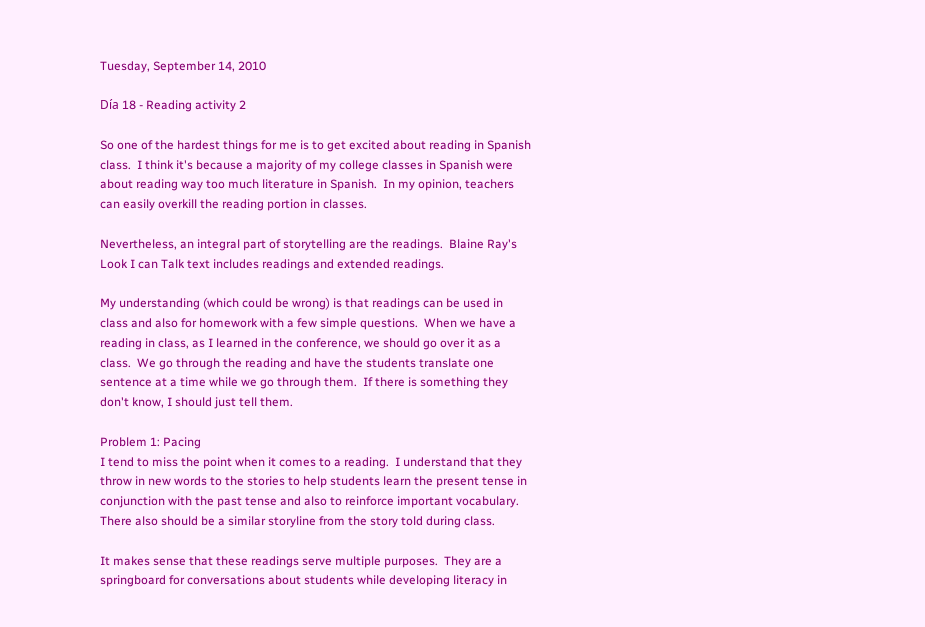Tuesday, September 14, 2010

Día 18 - Reading activity 2

So one of the hardest things for me is to get excited about reading in Spanish class.  I think it's because a majority of my college classes in Spanish were about reading way too much literature in Spanish.  In my opinion, teachers can easily overkill the reading portion in classes.

Nevertheless, an integral part of storytelling are the readings.  Blaine Ray's Look I can Talk text includes readings and extended readings.

My understanding (which could be wrong) is that readings can be used in class and also for homework with a few simple questions.  When we have a reading in class, as I learned in the conference, we should go over it as a class.  We go through the reading and have the students translate one sentence at a time while we go through them.  If there is something they don't know, I should just tell them.

Problem 1: Pacing
I tend to miss the point when it comes to a reading.  I understand that they throw in new words to the stories to help students learn the present tense in conjunction with the past tense and also to reinforce important vocabulary.  There also should be a similar storyline from the story told during class.

It makes sense that these readings serve multiple purposes.  They are a springboard for conversations about students while developing literacy in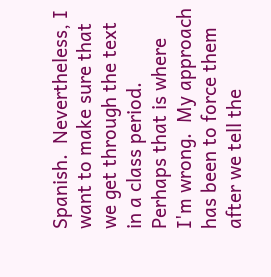Spanish.  Nevertheless, I want to make sure that we get through the text in a class period.  Perhaps that is where I'm wrong.  My approach has been to force them after we tell the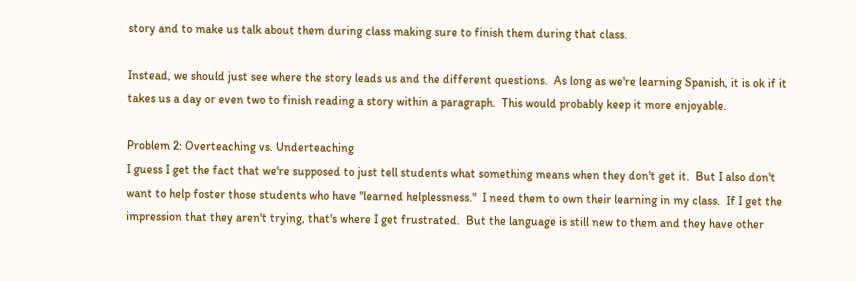story and to make us talk about them during class making sure to finish them during that class.

Instead, we should just see where the story leads us and the different questions.  As long as we're learning Spanish, it is ok if it takes us a day or even two to finish reading a story within a paragraph.  This would probably keep it more enjoyable.

Problem 2: Overteaching vs. Underteaching
I guess I get the fact that we're supposed to just tell students what something means when they don't get it.  But I also don't want to help foster those students who have "learned helplessness."  I need them to own their learning in my class.  If I get the impression that they aren't trying, that's where I get frustrated.  But the language is still new to them and they have other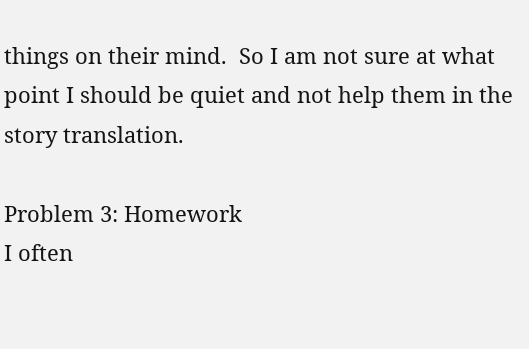things on their mind.  So I am not sure at what point I should be quiet and not help them in the story translation.

Problem 3: Homework
I often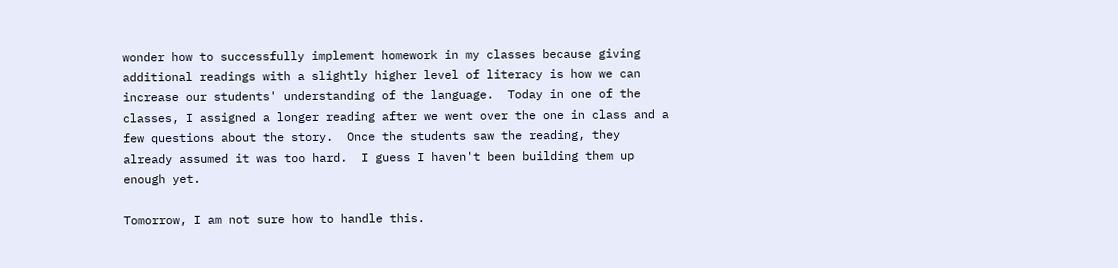wonder how to successfully implement homework in my classes because giving additional readings with a slightly higher level of literacy is how we can increase our students' understanding of the language.  Today in one of the classes, I assigned a longer reading after we went over the one in class and a few questions about the story.  Once the students saw the reading, they already assumed it was too hard.  I guess I haven't been building them up enough yet.

Tomorrow, I am not sure how to handle this.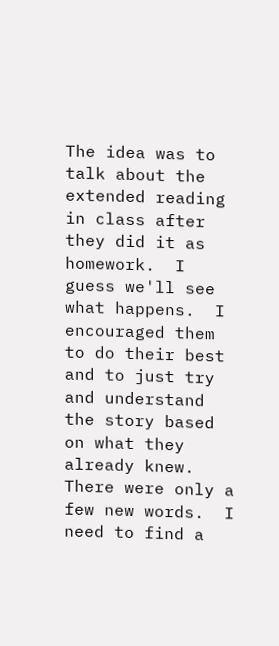The idea was to talk about the extended reading in class after they did it as homework.  I guess we'll see what happens.  I encouraged them to do their best and to just try and understand the story based on what they already knew.  There were only a few new words.  I need to find a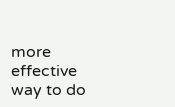more effective way to do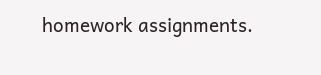homework assignments.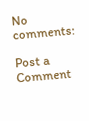No comments:

Post a Comment